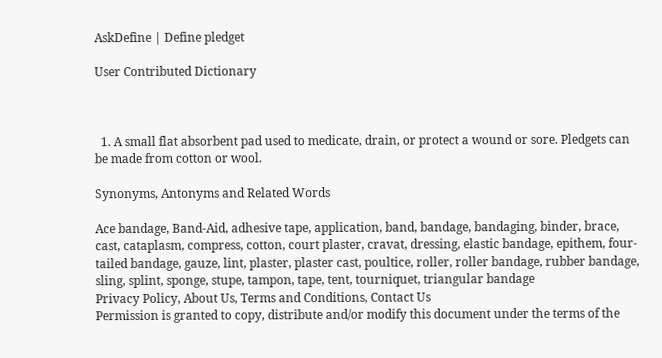AskDefine | Define pledget

User Contributed Dictionary



  1. A small flat absorbent pad used to medicate, drain, or protect a wound or sore. Pledgets can be made from cotton or wool.

Synonyms, Antonyms and Related Words

Ace bandage, Band-Aid, adhesive tape, application, band, bandage, bandaging, binder, brace, cast, cataplasm, compress, cotton, court plaster, cravat, dressing, elastic bandage, epithem, four-tailed bandage, gauze, lint, plaster, plaster cast, poultice, roller, roller bandage, rubber bandage, sling, splint, sponge, stupe, tampon, tape, tent, tourniquet, triangular bandage
Privacy Policy, About Us, Terms and Conditions, Contact Us
Permission is granted to copy, distribute and/or modify this document under the terms of the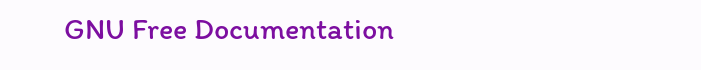GNU Free Documentation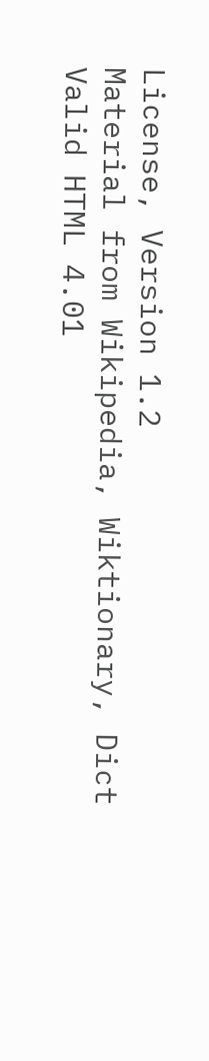License, Version 1.2
Material from Wikipedia, Wiktionary, Dict
Valid HTML 4.01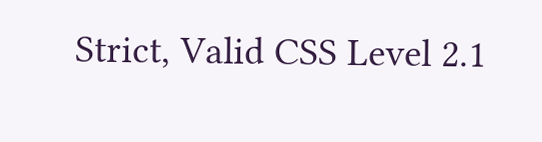Strict, Valid CSS Level 2.1